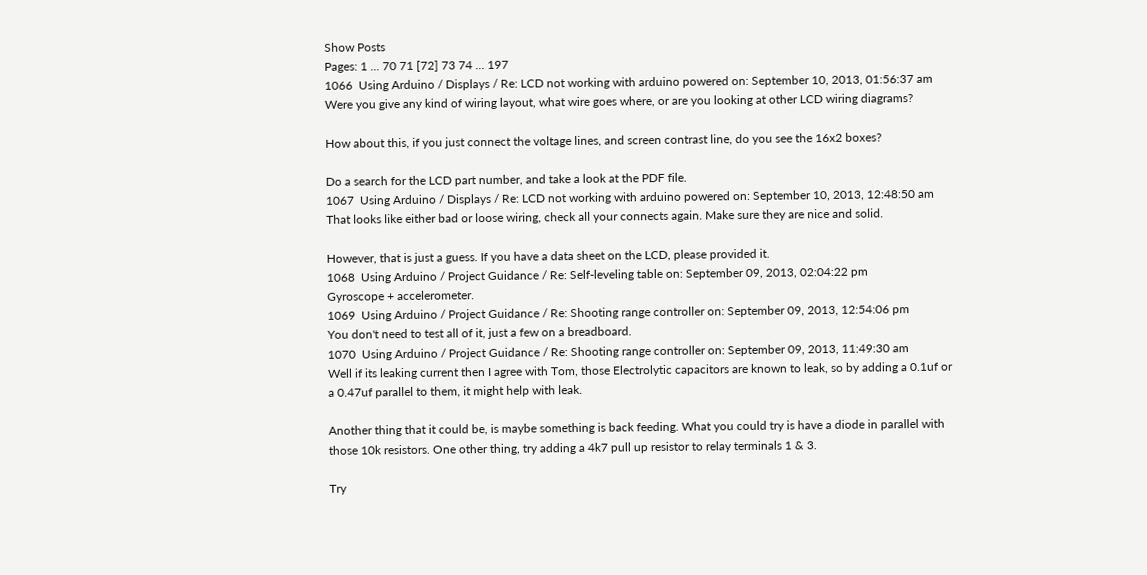Show Posts
Pages: 1 ... 70 71 [72] 73 74 ... 197
1066  Using Arduino / Displays / Re: LCD not working with arduino powered on: September 10, 2013, 01:56:37 am
Were you give any kind of wiring layout, what wire goes where, or are you looking at other LCD wiring diagrams?

How about this, if you just connect the voltage lines, and screen contrast line, do you see the 16x2 boxes?

Do a search for the LCD part number, and take a look at the PDF file.
1067  Using Arduino / Displays / Re: LCD not working with arduino powered on: September 10, 2013, 12:48:50 am
That looks like either bad or loose wiring, check all your connects again. Make sure they are nice and solid.

However, that is just a guess. If you have a data sheet on the LCD, please provided it.
1068  Using Arduino / Project Guidance / Re: Self-leveling table on: September 09, 2013, 02:04:22 pm
Gyroscope + accelerometer.
1069  Using Arduino / Project Guidance / Re: Shooting range controller on: September 09, 2013, 12:54:06 pm
You don't need to test all of it, just a few on a breadboard.
1070  Using Arduino / Project Guidance / Re: Shooting range controller on: September 09, 2013, 11:49:30 am
Well if its leaking current then I agree with Tom, those Electrolytic capacitors are known to leak, so by adding a 0.1uf or a 0.47uf parallel to them, it might help with leak.

Another thing that it could be, is maybe something is back feeding. What you could try is have a diode in parallel with those 10k resistors. One other thing, try adding a 4k7 pull up resistor to relay terminals 1 & 3.

Try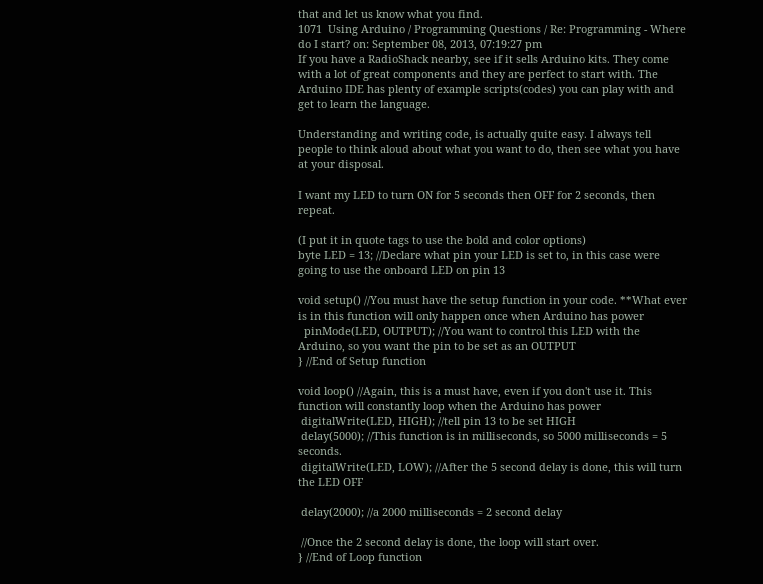that and let us know what you find.
1071  Using Arduino / Programming Questions / Re: Programming - Where do I start? on: September 08, 2013, 07:19:27 pm
If you have a RadioShack nearby, see if it sells Arduino kits. They come with a lot of great components and they are perfect to start with. The Arduino IDE has plenty of example scripts(codes) you can play with and get to learn the language.

Understanding and writing code, is actually quite easy. I always tell people to think aloud about what you want to do, then see what you have at your disposal.

I want my LED to turn ON for 5 seconds then OFF for 2 seconds, then repeat.

(I put it in quote tags to use the bold and color options)
byte LED = 13; //Declare what pin your LED is set to, in this case were going to use the onboard LED on pin 13

void setup() //You must have the setup function in your code. **What ever is in this function will only happen once when Arduino has power
  pinMode(LED, OUTPUT); //You want to control this LED with the Arduino, so you want the pin to be set as an OUTPUT
} //End of Setup function

void loop() //Again, this is a must have, even if you don't use it. This function will constantly loop when the Arduino has power
 digitalWrite(LED, HIGH); //tell pin 13 to be set HIGH
 delay(5000); //This function is in milliseconds, so 5000 milliseconds = 5 seconds.
 digitalWrite(LED, LOW); //After the 5 second delay is done, this will turn the LED OFF

 delay(2000); //a 2000 milliseconds = 2 second delay

 //Once the 2 second delay is done, the loop will start over.
} //End of Loop function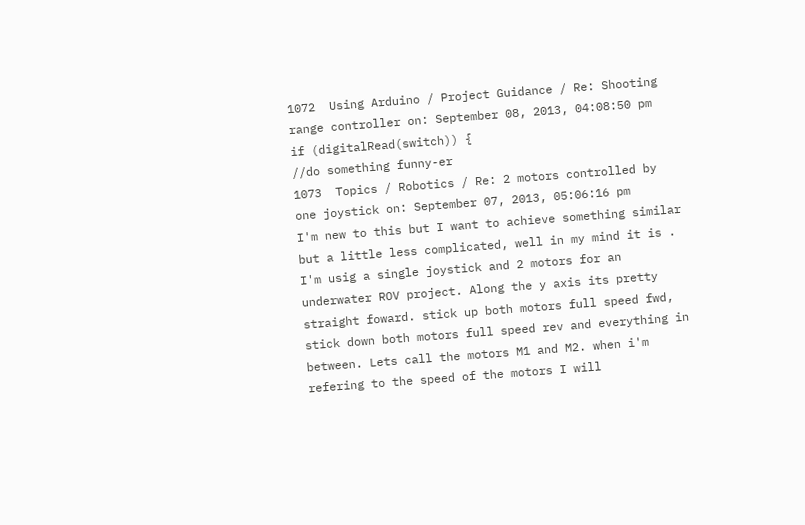1072  Using Arduino / Project Guidance / Re: Shooting range controller on: September 08, 2013, 04:08:50 pm
if (digitalRead(switch)) {
//do something funny-er
1073  Topics / Robotics / Re: 2 motors controlled by one joystick on: September 07, 2013, 05:06:16 pm
I'm new to this but I want to achieve something similar but a little less complicated, well in my mind it is . I'm usig a single joystick and 2 motors for an underwater ROV project. Along the y axis its pretty straight foward. stick up both motors full speed fwd, stick down both motors full speed rev and everything in between. Lets call the motors M1 and M2. when i'm refering to the speed of the motors I will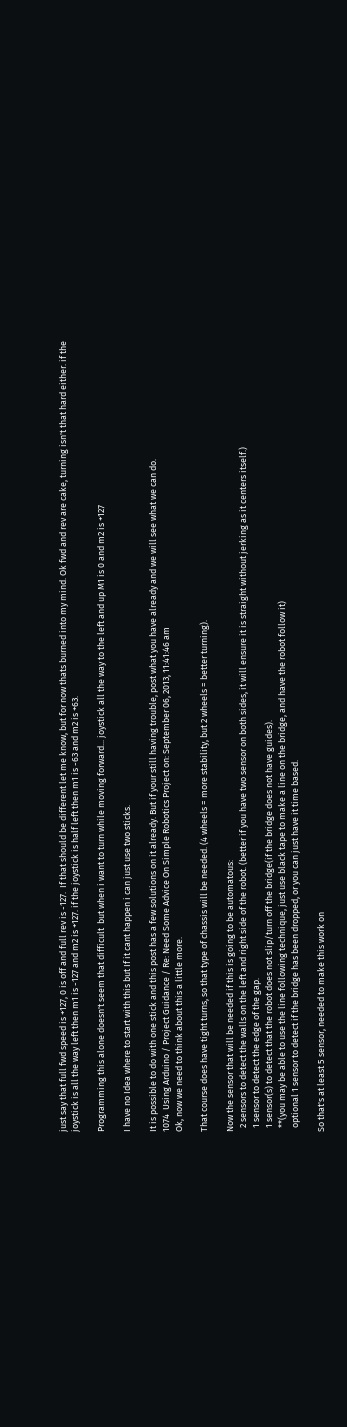just say that full fwd speed is +127, 0 is off and full rev is -127.  If that should be different let me know, but for now thats burned into my mind. Ok fwd and rev are cake, turning isn't that hard either. if the joystick is all the way left then m1 is -127 and m2 is +127. if the joystick is half left then m1 is -63 and m2 is +63.

Programming this alone doesn't seem that difficult  but when i want to turn while moving forward... joystick all the way to the left and up M1 is 0 and m2 is +127

I have no Idea where to start with this but If it cant happen i can just use two sticks.

It is possible to do with one stick and this post has a few solutions on it already. But if your still having trouble, post what you have already and we will see what we can do.
1074  Using Arduino / Project Guidance / Re: Need Some Advice On Simple Robotics Project on: September 06, 2013, 11:41:46 am
Ok, now we need to think about this a little more.

That course does have tight turns, so that type of chassis will be needed. (4 wheels = more stability, but 2 wheels = better turning).

Now the sensor that will be needed if this is going to be automatous:
  2 sensors to detect the walls on the left and right side of the robot. (better if you have two sensor on both sides, it will ensure it is straight without jerking as it centers itself.)
  1 sensor to detect the edge of the gap.
  1 sensor(s) to detect that the robot does not slip/turn off the bridge(if the bridge does not have guides).
  **(you may be able to use the line following technique, just use black tape to make a line on the bridge, and have the robot follow it)
  optional 1 sensor to detect if the bridge has been dropped, or you can just have it time based.

So that's at least 5 sensor, needed to make this work on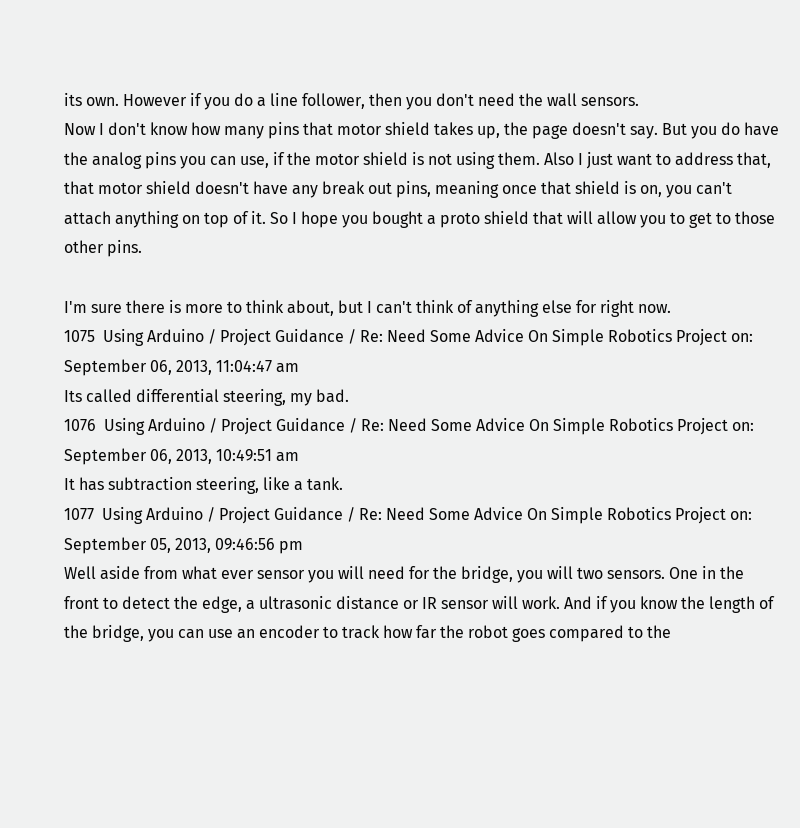its own. However if you do a line follower, then you don't need the wall sensors.
Now I don't know how many pins that motor shield takes up, the page doesn't say. But you do have the analog pins you can use, if the motor shield is not using them. Also I just want to address that, that motor shield doesn't have any break out pins, meaning once that shield is on, you can't attach anything on top of it. So I hope you bought a proto shield that will allow you to get to those other pins.

I'm sure there is more to think about, but I can't think of anything else for right now.
1075  Using Arduino / Project Guidance / Re: Need Some Advice On Simple Robotics Project on: September 06, 2013, 11:04:47 am
Its called differential steering, my bad.
1076  Using Arduino / Project Guidance / Re: Need Some Advice On Simple Robotics Project on: September 06, 2013, 10:49:51 am
It has subtraction steering, like a tank.
1077  Using Arduino / Project Guidance / Re: Need Some Advice On Simple Robotics Project on: September 05, 2013, 09:46:56 pm
Well aside from what ever sensor you will need for the bridge, you will two sensors. One in the front to detect the edge, a ultrasonic distance or IR sensor will work. And if you know the length of the bridge, you can use an encoder to track how far the robot goes compared to the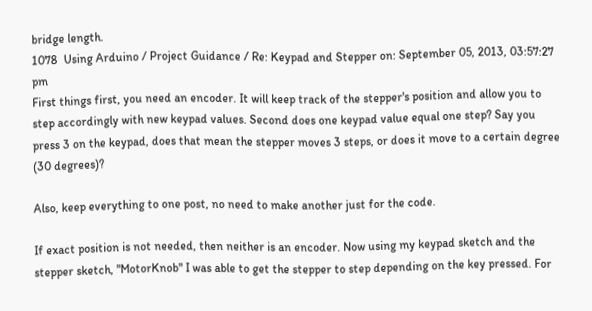bridge length.
1078  Using Arduino / Project Guidance / Re: Keypad and Stepper on: September 05, 2013, 03:57:27 pm
First things first, you need an encoder. It will keep track of the stepper's position and allow you to step accordingly with new keypad values. Second does one keypad value equal one step? Say you press 3 on the keypad, does that mean the stepper moves 3 steps, or does it move to a certain degree (30 degrees)?

Also, keep everything to one post, no need to make another just for the code.

If exact position is not needed, then neither is an encoder. Now using my keypad sketch and the stepper sketch, "MotorKnob" I was able to get the stepper to step depending on the key pressed. For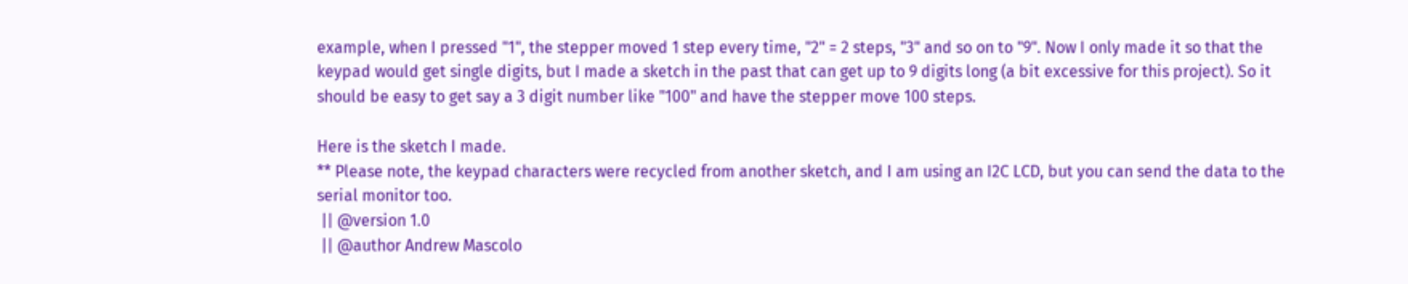example, when I pressed "1", the stepper moved 1 step every time, "2" = 2 steps, "3" and so on to "9". Now I only made it so that the keypad would get single digits, but I made a sketch in the past that can get up to 9 digits long (a bit excessive for this project). So it should be easy to get say a 3 digit number like "100" and have the stepper move 100 steps.

Here is the sketch I made.
** Please note, the keypad characters were recycled from another sketch, and I am using an I2C LCD, but you can send the data to the serial monitor too.
 || @version 1.0
 || @author Andrew Mascolo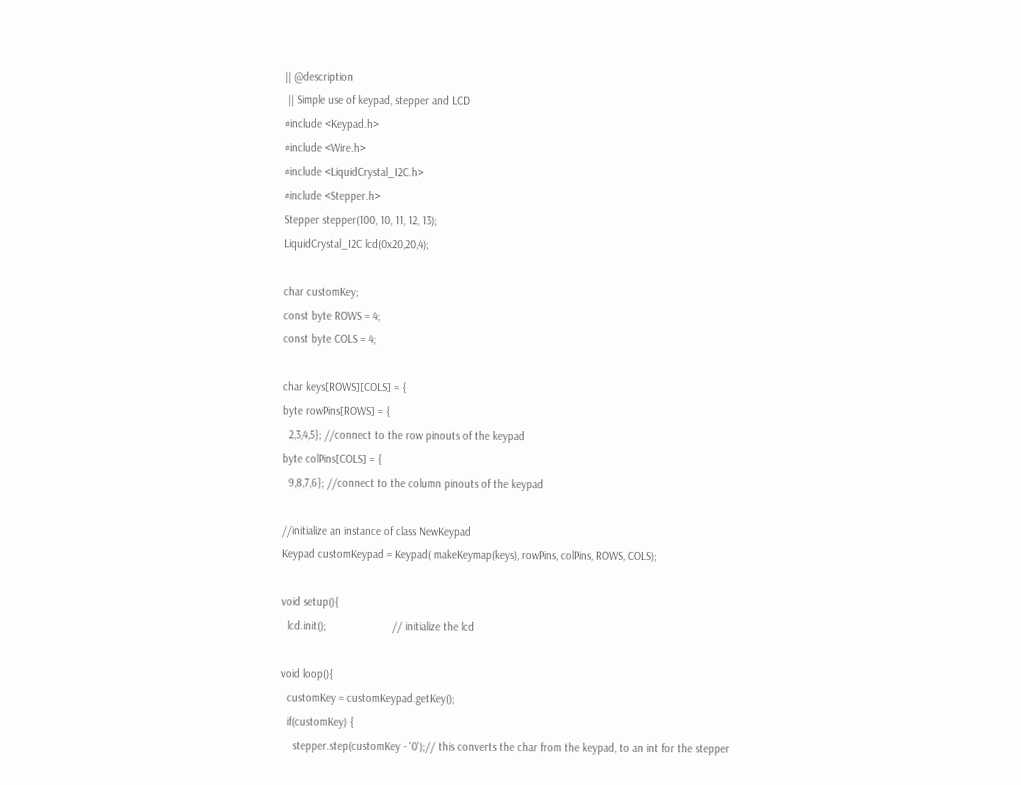|| @description
 || Simple use of keypad, stepper and LCD
#include <Keypad.h>
#include <Wire.h>
#include <LiquidCrystal_I2C.h>
#include <Stepper.h>
Stepper stepper(100, 10, 11, 12, 13);
LiquidCrystal_I2C lcd(0x20,20,4);

char customKey;
const byte ROWS = 4;
const byte COLS = 4;

char keys[ROWS][COLS] = {
byte rowPins[ROWS] = {
  2,3,4,5}; //connect to the row pinouts of the keypad
byte colPins[COLS] = {
  9,8,7,6}; //connect to the column pinouts of the keypad

//initialize an instance of class NewKeypad
Keypad customKeypad = Keypad( makeKeymap(keys), rowPins, colPins, ROWS, COLS);

void setup(){
  lcd.init();                      // initialize the lcd

void loop(){
  customKey = customKeypad.getKey();
  if(customKey) {
    stepper.step(customKey - '0');// this converts the char from the keypad, to an int for the stepper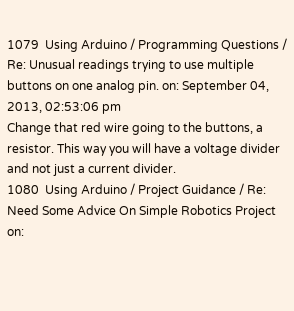1079  Using Arduino / Programming Questions / Re: Unusual readings trying to use multiple buttons on one analog pin. on: September 04, 2013, 02:53:06 pm
Change that red wire going to the buttons, a resistor. This way you will have a voltage divider and not just a current divider.
1080  Using Arduino / Project Guidance / Re: Need Some Advice On Simple Robotics Project on: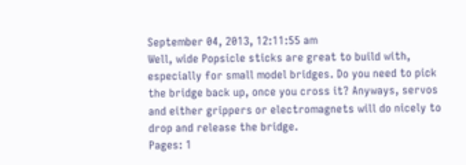September 04, 2013, 12:11:55 am
Well, wide Popsicle sticks are great to build with, especially for small model bridges. Do you need to pick the bridge back up, once you cross it? Anyways, servos and either grippers or electromagnets will do nicely to drop and release the bridge.
Pages: 1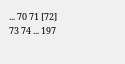... 70 71 [72] 73 74 ... 197